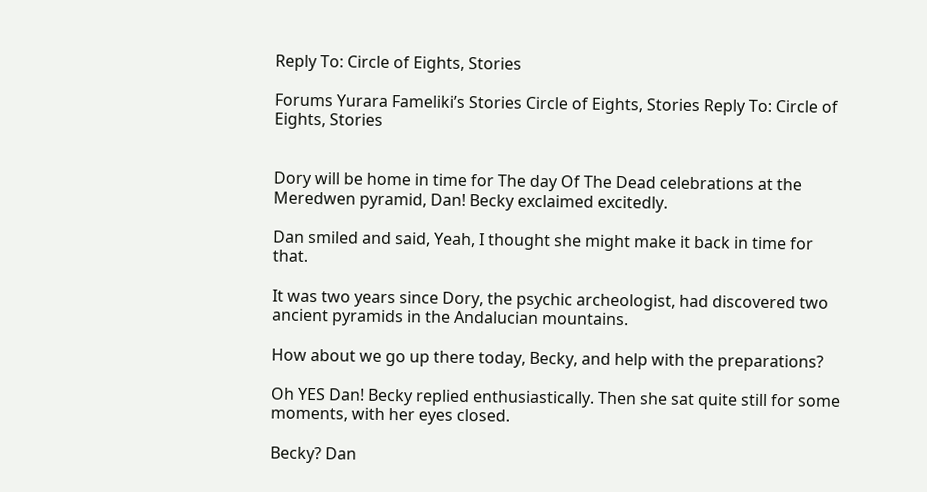Reply To: Circle of Eights, Stories

Forums Yurara Fameliki’s Stories Circle of Eights, Stories Reply To: Circle of Eights, Stories


Dory will be home in time for The day Of The Dead celebrations at the Meredwen pyramid, Dan! Becky exclaimed excitedly.

Dan smiled and said, Yeah, I thought she might make it back in time for that.

It was two years since Dory, the psychic archeologist, had discovered two ancient pyramids in the Andalucian mountains.

How about we go up there today, Becky, and help with the preparations?

Oh YES Dan! Becky replied enthusiastically. Then she sat quite still for some moments, with her eyes closed.

Becky? Dan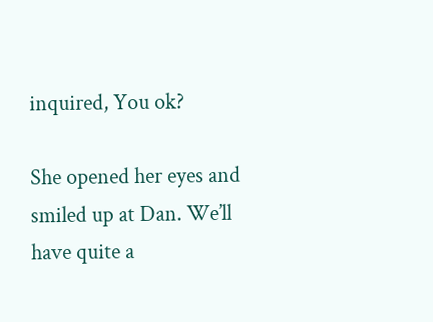inquired, You ok?

She opened her eyes and smiled up at Dan. We’ll have quite a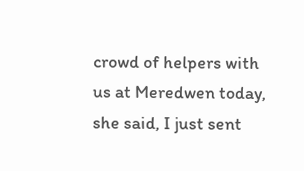crowd of helpers with us at Meredwen today, she said, I just sent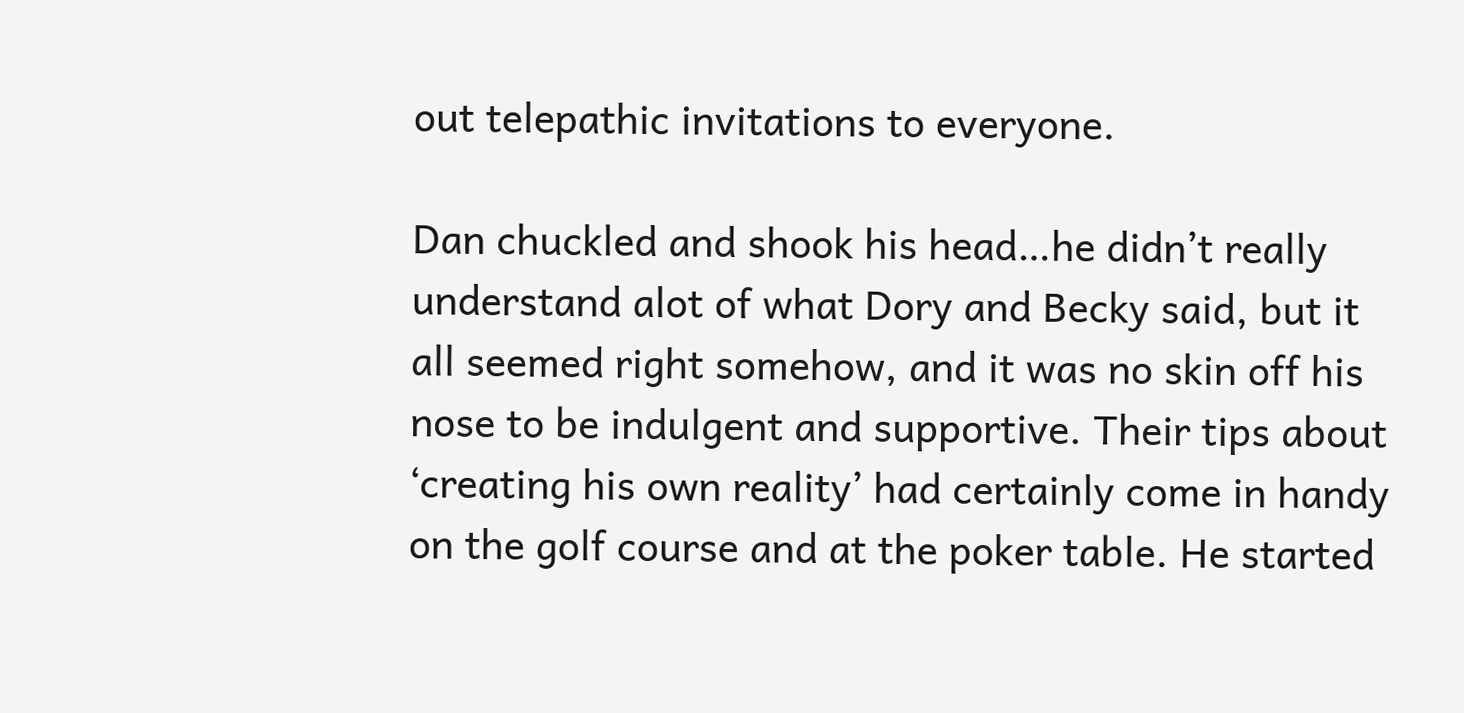out telepathic invitations to everyone.

Dan chuckled and shook his head…he didn’t really understand alot of what Dory and Becky said, but it all seemed right somehow, and it was no skin off his nose to be indulgent and supportive. Their tips about ‘creating his own reality’ had certainly come in handy on the golf course and at the poker table. He started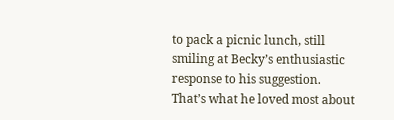to pack a picnic lunch, still smiling at Becky’s enthusiastic response to his suggestion. That’s what he loved most about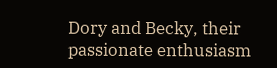Dory and Becky, their passionate enthusiasm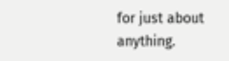for just about anything.